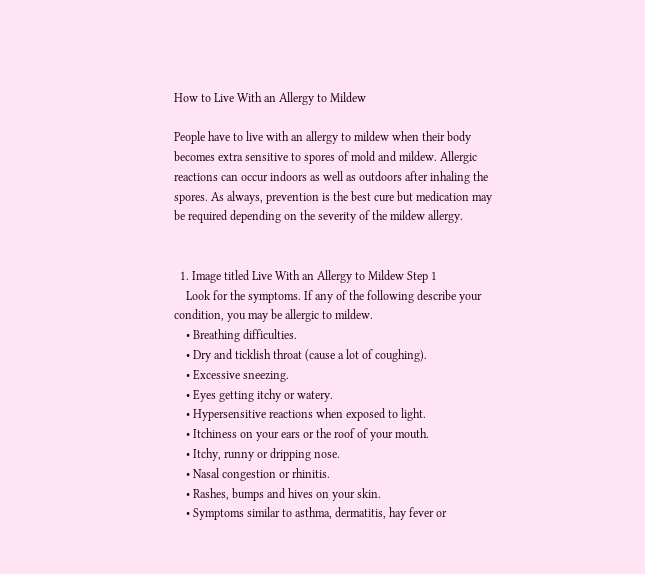How to Live With an Allergy to Mildew

People have to live with an allergy to mildew when their body becomes extra sensitive to spores of mold and mildew. Allergic reactions can occur indoors as well as outdoors after inhaling the spores. As always, prevention is the best cure but medication may be required depending on the severity of the mildew allergy.


  1. Image titled Live With an Allergy to Mildew Step 1
    Look for the symptoms. If any of the following describe your condition, you may be allergic to mildew.
    • Breathing difficulties.
    • Dry and ticklish throat (cause a lot of coughing).
    • Excessive sneezing.
    • Eyes getting itchy or watery.
    • Hypersensitive reactions when exposed to light.
    • Itchiness on your ears or the roof of your mouth.
    • Itchy, runny or dripping nose.
    • Nasal congestion or rhinitis.
    • Rashes, bumps and hives on your skin.
    • Symptoms similar to asthma, dermatitis, hay fever or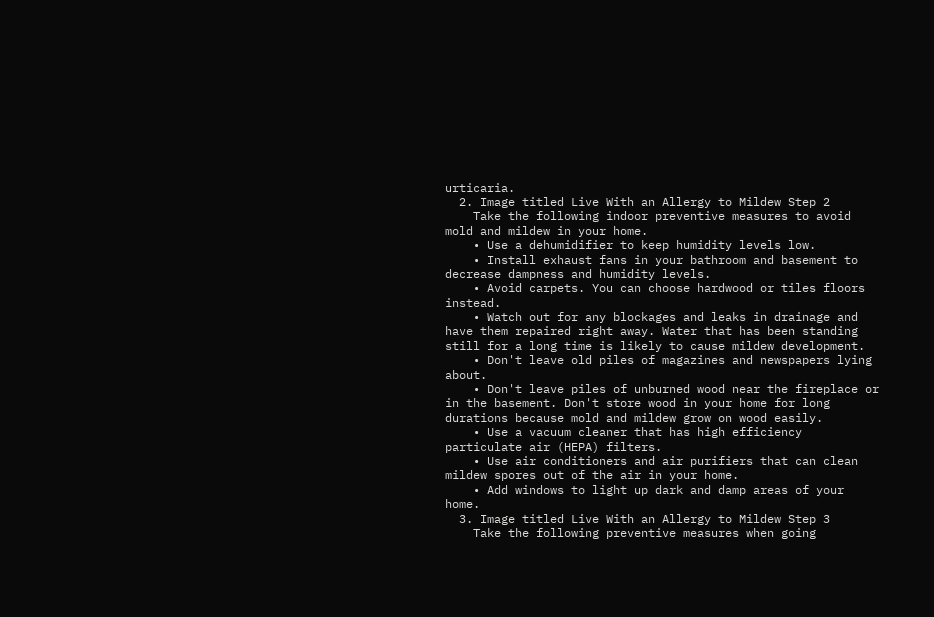urticaria.
  2. Image titled Live With an Allergy to Mildew Step 2
    Take the following indoor preventive measures to avoid mold and mildew in your home.
    • Use a dehumidifier to keep humidity levels low.
    • Install exhaust fans in your bathroom and basement to decrease dampness and humidity levels.
    • Avoid carpets. You can choose hardwood or tiles floors instead.
    • Watch out for any blockages and leaks in drainage and have them repaired right away. Water that has been standing still for a long time is likely to cause mildew development.
    • Don't leave old piles of magazines and newspapers lying about.
    • Don't leave piles of unburned wood near the fireplace or in the basement. Don't store wood in your home for long durations because mold and mildew grow on wood easily.
    • Use a vacuum cleaner that has high efficiency particulate air (HEPA) filters.
    • Use air conditioners and air purifiers that can clean mildew spores out of the air in your home.
    • Add windows to light up dark and damp areas of your home.
  3. Image titled Live With an Allergy to Mildew Step 3
    Take the following preventive measures when going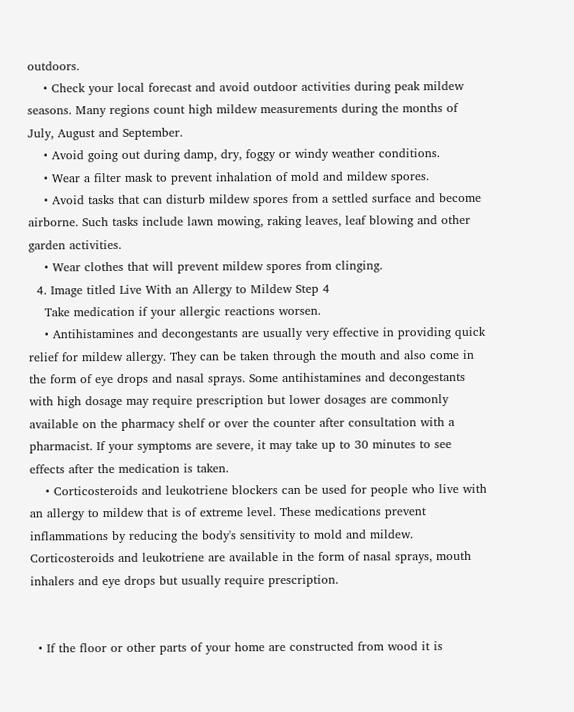outdoors.
    • Check your local forecast and avoid outdoor activities during peak mildew seasons. Many regions count high mildew measurements during the months of July, August and September.
    • Avoid going out during damp, dry, foggy or windy weather conditions.
    • Wear a filter mask to prevent inhalation of mold and mildew spores.
    • Avoid tasks that can disturb mildew spores from a settled surface and become airborne. Such tasks include lawn mowing, raking leaves, leaf blowing and other garden activities.
    • Wear clothes that will prevent mildew spores from clinging.
  4. Image titled Live With an Allergy to Mildew Step 4
    Take medication if your allergic reactions worsen.
    • Antihistamines and decongestants are usually very effective in providing quick relief for mildew allergy. They can be taken through the mouth and also come in the form of eye drops and nasal sprays. Some antihistamines and decongestants with high dosage may require prescription but lower dosages are commonly available on the pharmacy shelf or over the counter after consultation with a pharmacist. If your symptoms are severe, it may take up to 30 minutes to see effects after the medication is taken.
    • Corticosteroids and leukotriene blockers can be used for people who live with an allergy to mildew that is of extreme level. These medications prevent inflammations by reducing the body's sensitivity to mold and mildew. Corticosteroids and leukotriene are available in the form of nasal sprays, mouth inhalers and eye drops but usually require prescription.


  • If the floor or other parts of your home are constructed from wood it is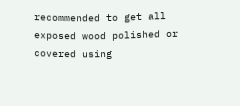recommended to get all exposed wood polished or covered using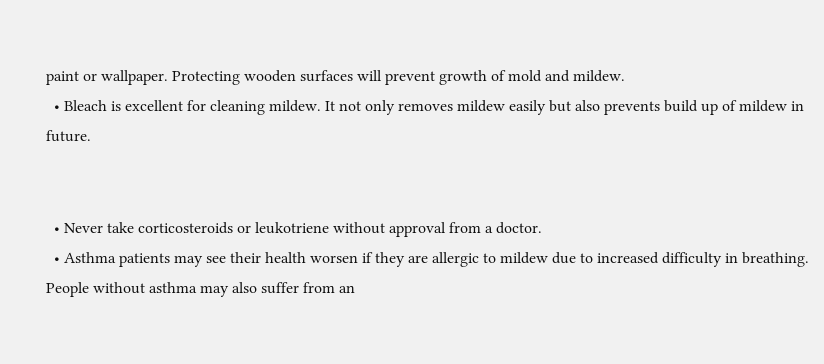paint or wallpaper. Protecting wooden surfaces will prevent growth of mold and mildew.
  • Bleach is excellent for cleaning mildew. It not only removes mildew easily but also prevents build up of mildew in future.


  • Never take corticosteroids or leukotriene without approval from a doctor.
  • Asthma patients may see their health worsen if they are allergic to mildew due to increased difficulty in breathing. People without asthma may also suffer from an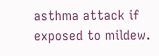asthma attack if exposed to mildew.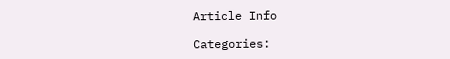Article Info

Categories: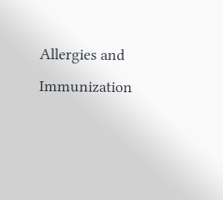Allergies and Immunization